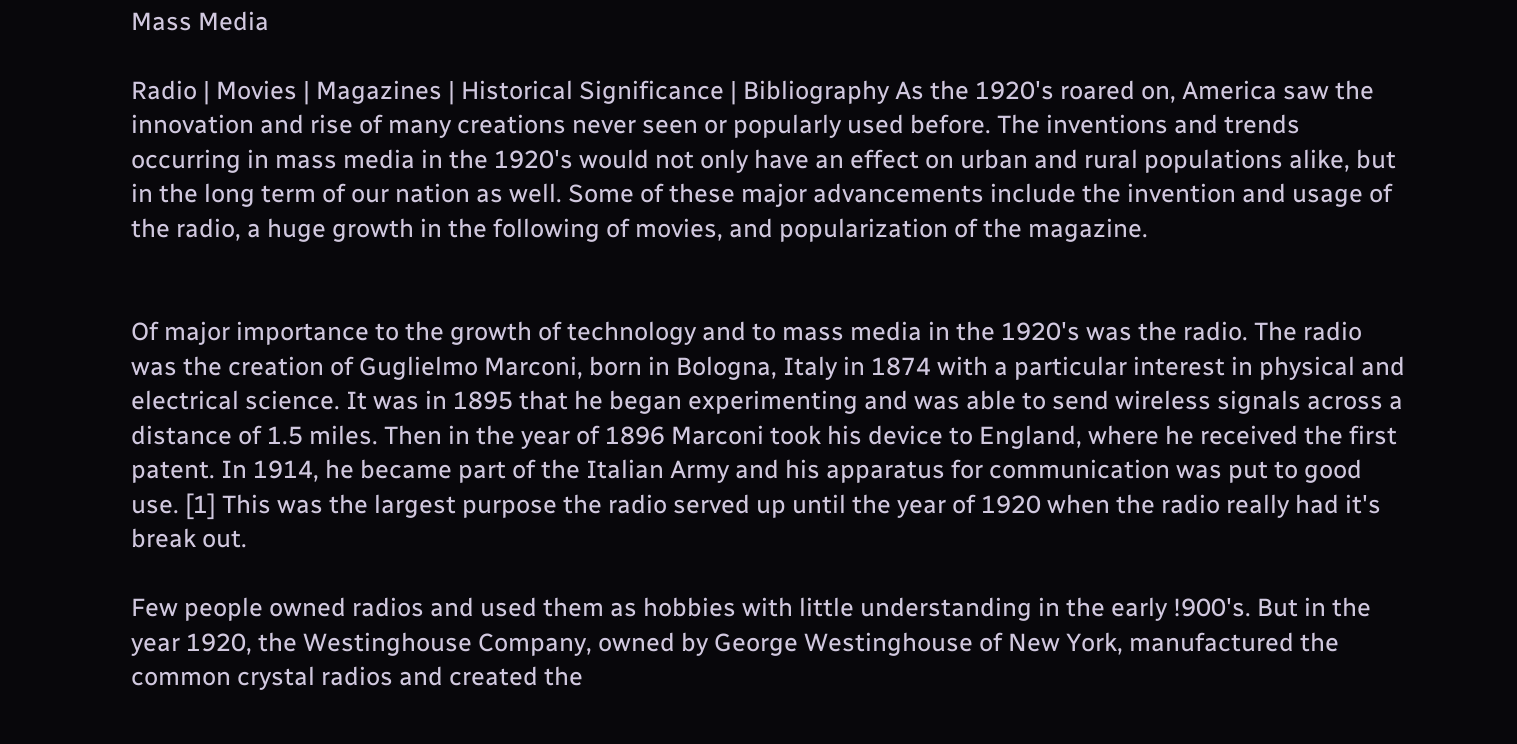Mass Media

Radio | Movies | Magazines | Historical Significance | Bibliography As the 1920's roared on, America saw the innovation and rise of many creations never seen or popularly used before. The inventions and trends occurring in mass media in the 1920's would not only have an effect on urban and rural populations alike, but in the long term of our nation as well. Some of these major advancements include the invention and usage of the radio, a huge growth in the following of movies, and popularization of the magazine.


Of major importance to the growth of technology and to mass media in the 1920's was the radio. The radio was the creation of Guglielmo Marconi, born in Bologna, Italy in 1874 with a particular interest in physical and electrical science. It was in 1895 that he began experimenting and was able to send wireless signals across a distance of 1.5 miles. Then in the year of 1896 Marconi took his device to England, where he received the first patent. In 1914, he became part of the Italian Army and his apparatus for communication was put to good use. [1] This was the largest purpose the radio served up until the year of 1920 when the radio really had it's break out.

Few people owned radios and used them as hobbies with little understanding in the early !900's. But in the year 1920, the Westinghouse Company, owned by George Westinghouse of New York, manufactured the common crystal radios and created the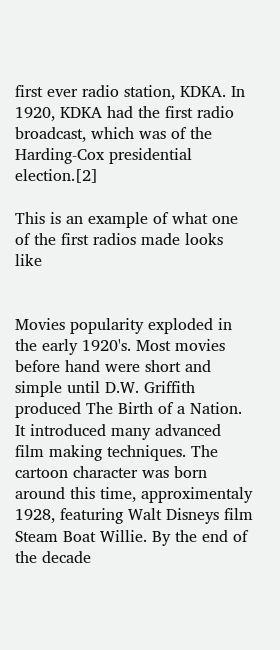first ever radio station, KDKA. In 1920, KDKA had the first radio broadcast, which was of the Harding-Cox presidential election.[2]

This is an example of what one of the first radios made looks like


Movies popularity exploded in the early 1920's. Most movies before hand were short and simple until D.W. Griffith produced The Birth of a Nation. It introduced many advanced film making techniques. The cartoon character was born around this time, approximentaly 1928, featuring Walt Disneys film Steam Boat Willie. By the end of the decade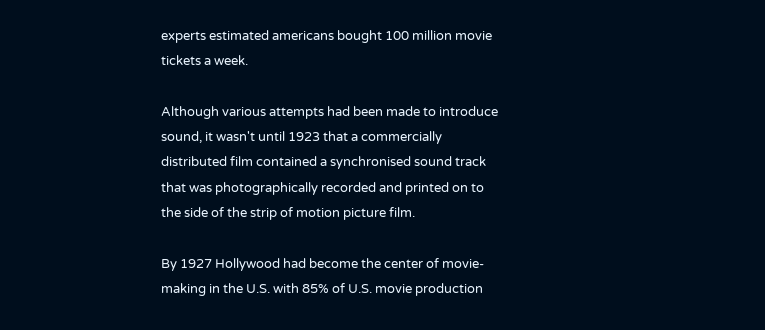experts estimated americans bought 100 million movie tickets a week.

Although various attempts had been made to introduce sound, it wasn't until 1923 that a commercially distributed film contained a synchronised sound track that was photographically recorded and printed on to the side of the strip of motion picture film.

By 1927 Hollywood had become the center of movie-making in the U.S. with 85% of U.S. movie production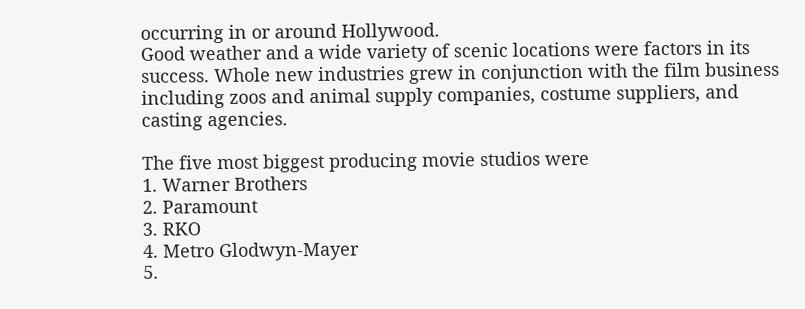occurring in or around Hollywood.
Good weather and a wide variety of scenic locations were factors in its success. Whole new industries grew in conjunction with the film business including zoos and animal supply companies, costume suppliers, and casting agencies.

The five most biggest producing movie studios were
1. Warner Brothers
2. Paramount
3. RKO
4. Metro Glodwyn-Mayer
5.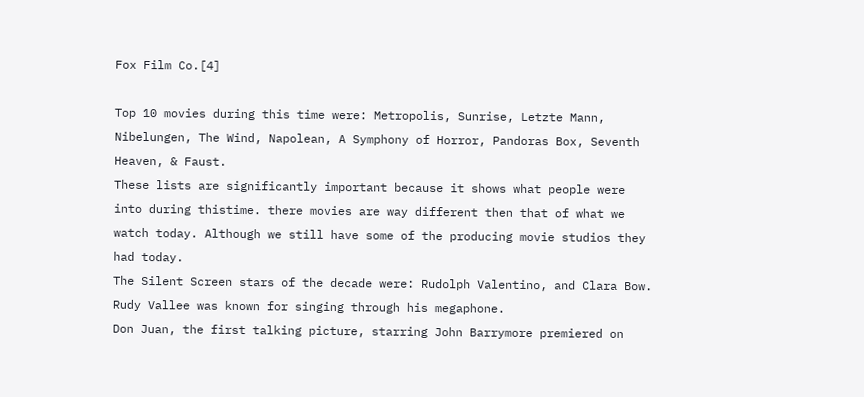Fox Film Co.[4]

Top 10 movies during this time were: Metropolis, Sunrise, Letzte Mann, Nibelungen, The Wind, Napolean, A Symphony of Horror, Pandoras Box, Seventh Heaven, & Faust.
These lists are significantly important because it shows what people were into during thistime. there movies are way different then that of what we watch today. Although we still have some of the producing movie studios they had today.
The Silent Screen stars of the decade were: Rudolph Valentino, and Clara Bow. Rudy Vallee was known for singing through his megaphone.
Don Juan, the first talking picture, starring John Barrymore premiered on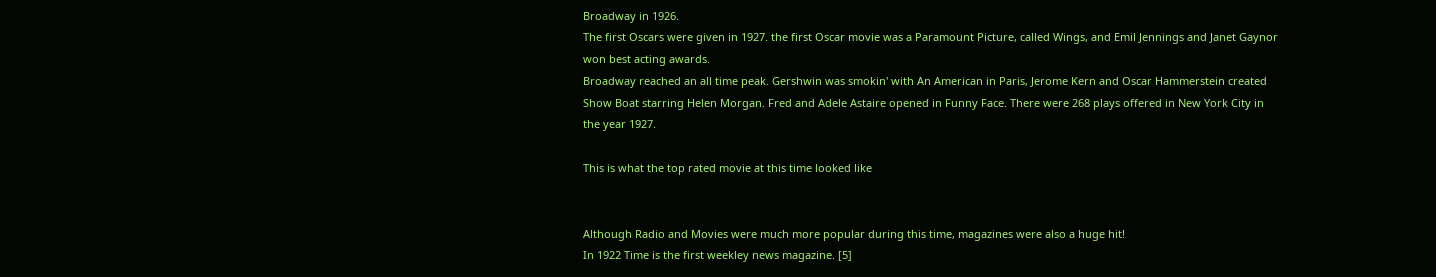Broadway in 1926.
The first Oscars were given in 1927. the first Oscar movie was a Paramount Picture, called Wings, and Emil Jennings and Janet Gaynor won best acting awards.
Broadway reached an all time peak. Gershwin was smokin' with An American in Paris, Jerome Kern and Oscar Hammerstein created Show Boat starring Helen Morgan. Fred and Adele Astaire opened in Funny Face. There were 268 plays offered in New York City in the year 1927.

This is what the top rated movie at this time looked like


Although Radio and Movies were much more popular during this time, magazines were also a huge hit!
In 1922 Time is the first weekley news magazine. [5]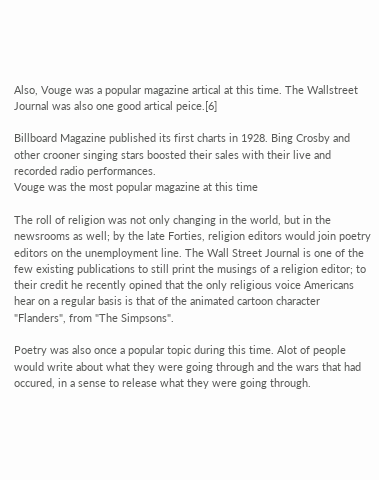Also, Vouge was a popular magazine artical at this time. The Wallstreet Journal was also one good artical peice.[6]

Billboard Magazine published its first charts in 1928. Bing Crosby and other crooner singing stars boosted their sales with their live and recorded radio performances.
Vouge was the most popular magazine at this time

The roll of religion was not only changing in the world, but in the newsrooms as well; by the late Forties, religion editors would join poetry editors on the unemployment line. The Wall Street Journal is one of the few existing publications to still print the musings of a religion editor; to their credit he recently opined that the only religious voice Americans hear on a regular basis is that of the animated cartoon character "Flanders", from "The Simpsons".

Poetry was also once a popular topic during this time. Alot of people would write about what they were going through and the wars that had occured, in a sense to release what they were going through.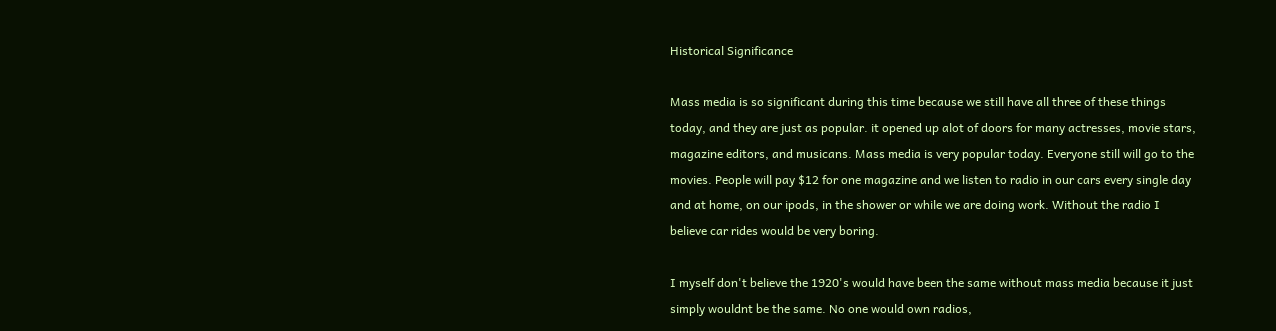Historical Significance

Mass media is so significant during this time because we still have all three of these things today, and they are just as popular. it opened up alot of doors for many actresses, movie stars, magazine editors, and musicans. Mass media is very popular today. Everyone still will go to the movies. People will pay $12 for one magazine and we listen to radio in our cars every single day and at home, on our ipods, in the shower or while we are doing work. Without the radio I believe car rides would be very boring.

I myself don't believe the 1920's would have been the same without mass media because it just simply wouldnt be the same. No one would own radios,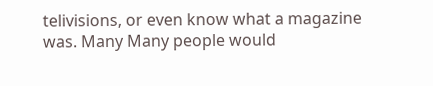telivisions, or even know what a magazine was. Many Many people would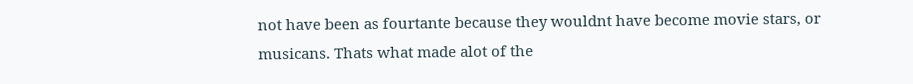not have been as fourtante because they wouldnt have become movie stars, or musicans. Thats what made alot of the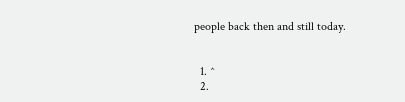people back then and still today.


  1. ^
  2.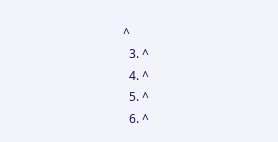^
  3. ^
  4. ^
  5. ^
  6. ^